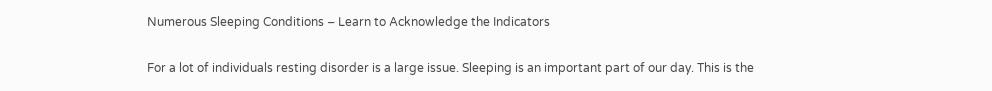Numerous Sleeping Conditions – Learn to Acknowledge the Indicators

For a lot of individuals resting disorder is a large issue. Sleeping is an important part of our day. This is the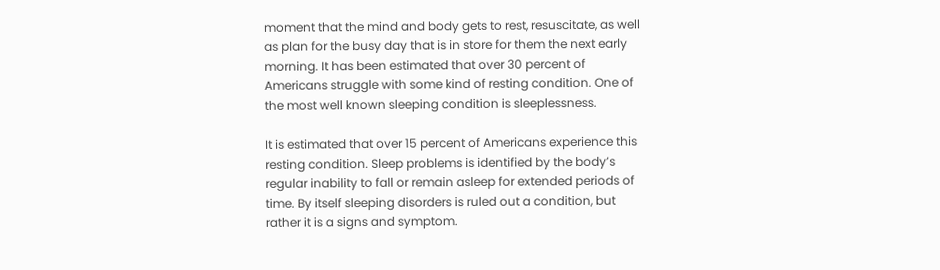moment that the mind and body gets to rest, resuscitate, as well as plan for the busy day that is in store for them the next early morning. It has been estimated that over 30 percent of Americans struggle with some kind of resting condition. One of the most well known sleeping condition is sleeplessness.

It is estimated that over 15 percent of Americans experience this resting condition. Sleep problems is identified by the body’s regular inability to fall or remain asleep for extended periods of time. By itself sleeping disorders is ruled out a condition, but rather it is a signs and symptom.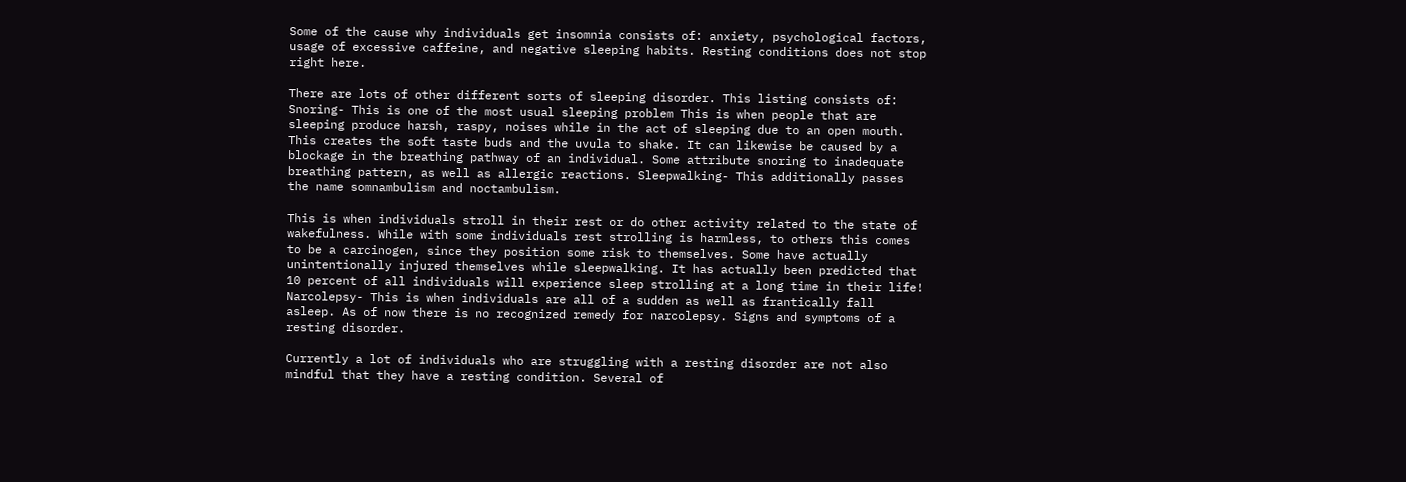Some of the cause why individuals get insomnia consists of: anxiety, psychological factors, usage of excessive caffeine, and negative sleeping habits. Resting conditions does not stop right here.

There are lots of other different sorts of sleeping disorder. This listing consists of: Snoring- This is one of the most usual sleeping problem This is when people that are sleeping produce harsh, raspy, noises while in the act of sleeping due to an open mouth. This creates the soft taste buds and the uvula to shake. It can likewise be caused by a blockage in the breathing pathway of an individual. Some attribute snoring to inadequate breathing pattern, as well as allergic reactions. Sleepwalking- This additionally passes the name somnambulism and noctambulism.

This is when individuals stroll in their rest or do other activity related to the state of wakefulness. While with some individuals rest strolling is harmless, to others this comes to be a carcinogen, since they position some risk to themselves. Some have actually unintentionally injured themselves while sleepwalking. It has actually been predicted that 10 percent of all individuals will experience sleep strolling at a long time in their life! Narcolepsy- This is when individuals are all of a sudden as well as frantically fall asleep. As of now there is no recognized remedy for narcolepsy. Signs and symptoms of a resting disorder.

Currently a lot of individuals who are struggling with a resting disorder are not also mindful that they have a resting condition. Several of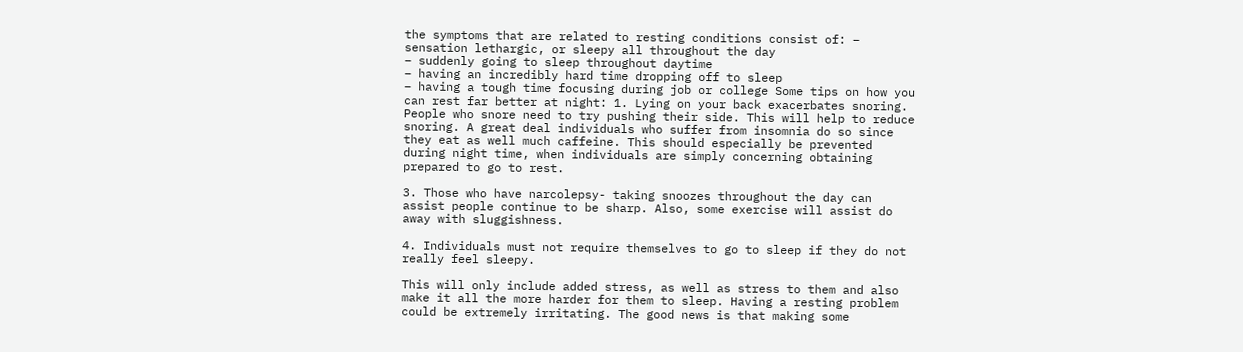the symptoms that are related to resting conditions consist of: – sensation lethargic, or sleepy all throughout the day
– suddenly going to sleep throughout daytime
– having an incredibly hard time dropping off to sleep
– having a tough time focusing during job or college Some tips on how you can rest far better at night: 1. Lying on your back exacerbates snoring. People who snore need to try pushing their side. This will help to reduce snoring. A great deal individuals who suffer from insomnia do so since they eat as well much caffeine. This should especially be prevented during night time, when individuals are simply concerning obtaining prepared to go to rest.

3. Those who have narcolepsy- taking snoozes throughout the day can assist people continue to be sharp. Also, some exercise will assist do away with sluggishness.

4. Individuals must not require themselves to go to sleep if they do not really feel sleepy.

This will only include added stress, as well as stress to them and also make it all the more harder for them to sleep. Having a resting problem could be extremely irritating. The good news is that making some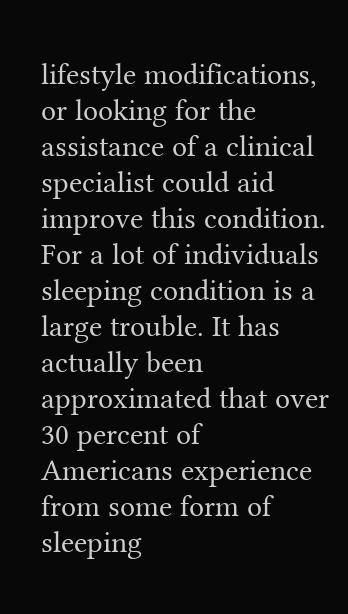lifestyle modifications, or looking for the assistance of a clinical specialist could aid improve this condition. For a lot of individuals sleeping condition is a large trouble. It has actually been approximated that over 30 percent of Americans experience from some form of sleeping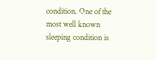condition. One of the most well known sleeping condition is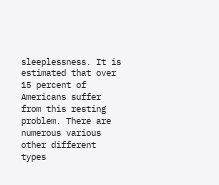sleeplessness. It is estimated that over 15 percent of Americans suffer from this resting problem. There are numerous various other different types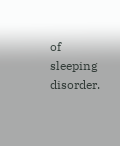of sleeping disorder.